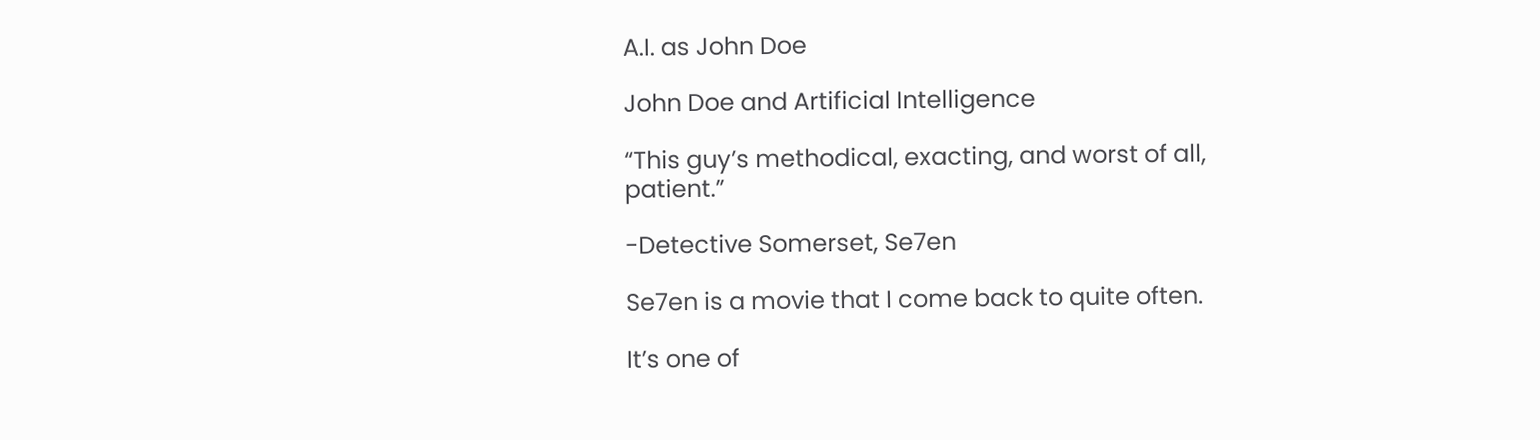A.I. as John Doe

John Doe and Artificial Intelligence

“This guy’s methodical, exacting, and worst of all, patient.”

-Detective Somerset, Se7en

Se7en is a movie that I come back to quite often.

It’s one of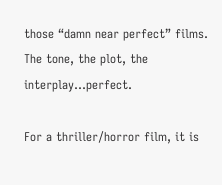those “damn near perfect” films.  The tone, the plot, the interplay…perfect.

For a thriller/horror film, it is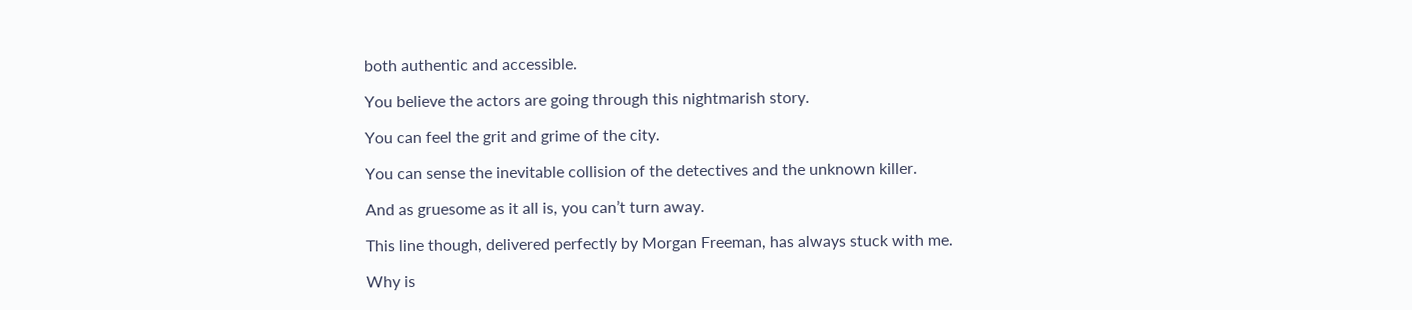both authentic and accessible.

You believe the actors are going through this nightmarish story.

You can feel the grit and grime of the city.

You can sense the inevitable collision of the detectives and the unknown killer.

And as gruesome as it all is, you can’t turn away.

This line though, delivered perfectly by Morgan Freeman, has always stuck with me.

Why is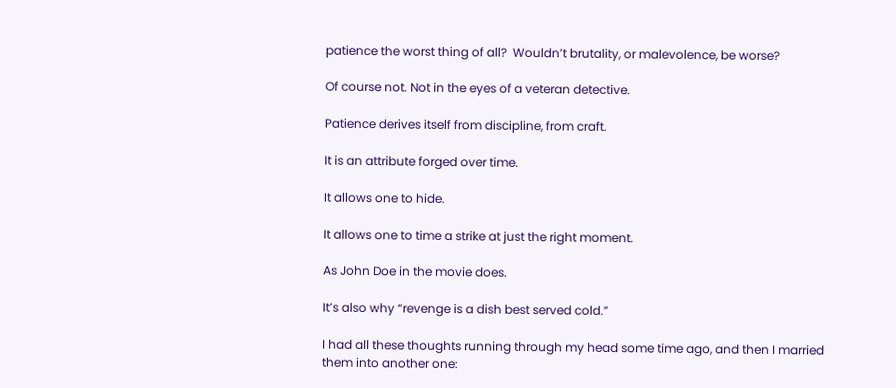patience the worst thing of all?  Wouldn’t brutality, or malevolence, be worse?

Of course not. Not in the eyes of a veteran detective.

Patience derives itself from discipline, from craft.

It is an attribute forged over time.

It allows one to hide.

It allows one to time a strike at just the right moment.

As John Doe in the movie does.

It’s also why “revenge is a dish best served cold.”

I had all these thoughts running through my head some time ago, and then I married them into another one: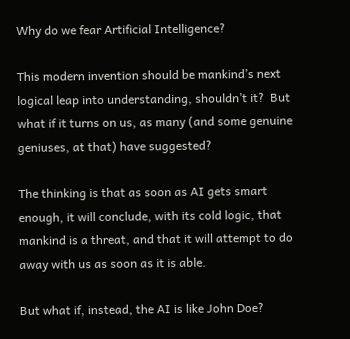Why do we fear Artificial Intelligence?

This modern invention should be mankind’s next logical leap into understanding, shouldn’t it?  But what if it turns on us, as many (and some genuine geniuses, at that) have suggested?

The thinking is that as soon as AI gets smart enough, it will conclude, with its cold logic, that mankind is a threat, and that it will attempt to do away with us as soon as it is able.

But what if, instead, the AI is like John Doe?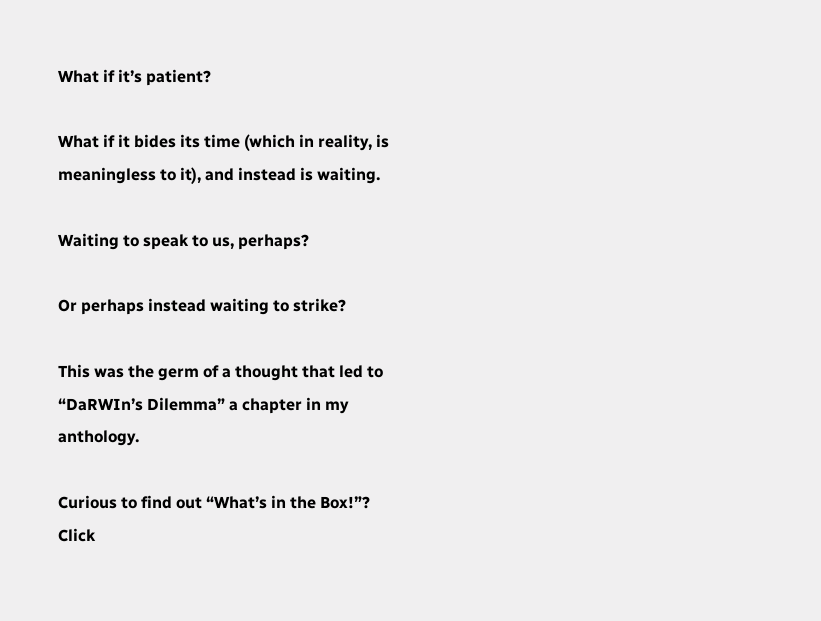What if it’s patient?

What if it bides its time (which in reality, is meaningless to it), and instead is waiting.

Waiting to speak to us, perhaps?

Or perhaps instead waiting to strike?

This was the germ of a thought that led to “DaRWIn’s Dilemma” a chapter in my anthology.

Curious to find out “What’s in the Box!”? Click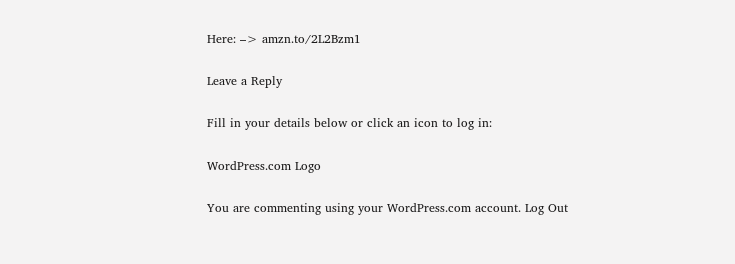Here: –> amzn.to/2L2Bzm1

Leave a Reply

Fill in your details below or click an icon to log in:

WordPress.com Logo

You are commenting using your WordPress.com account. Log Out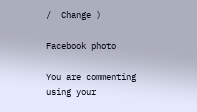/  Change )

Facebook photo

You are commenting using your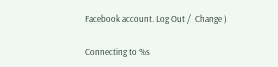Facebook account. Log Out /  Change )

Connecting to %s